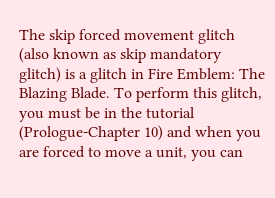The skip forced movement glitch (also known as skip mandatory glitch) is a glitch in Fire Emblem: The Blazing Blade. To perform this glitch, you must be in the tutorial (Prologue-Chapter 10) and when you are forced to move a unit, you can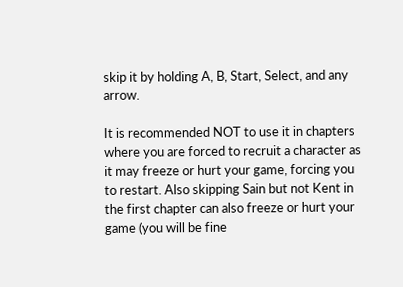skip it by holding A, B, Start, Select, and any arrow.

It is recommended NOT to use it in chapters where you are forced to recruit a character as it may freeze or hurt your game, forcing you to restart. Also skipping Sain but not Kent in the first chapter can also freeze or hurt your game (you will be fine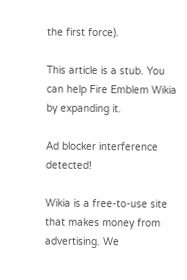the first force).

This article is a stub. You can help Fire Emblem Wikia by expanding it.

Ad blocker interference detected!

Wikia is a free-to-use site that makes money from advertising. We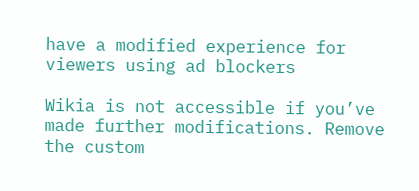have a modified experience for viewers using ad blockers

Wikia is not accessible if you’ve made further modifications. Remove the custom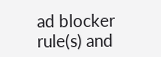ad blocker rule(s) and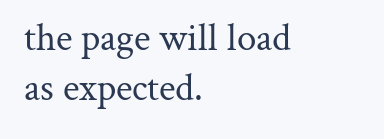the page will load as expected.